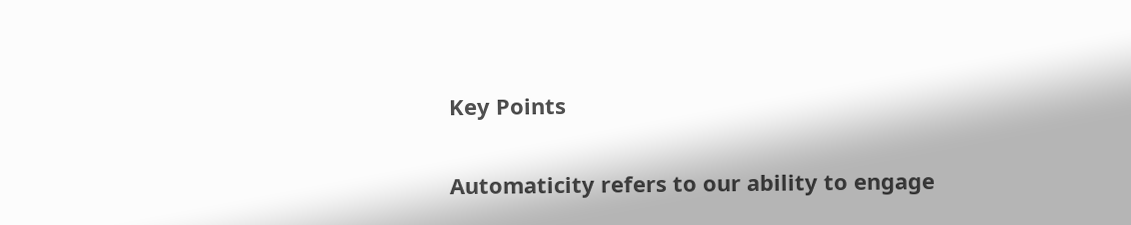Key Points

Automaticity refers to our ability to engage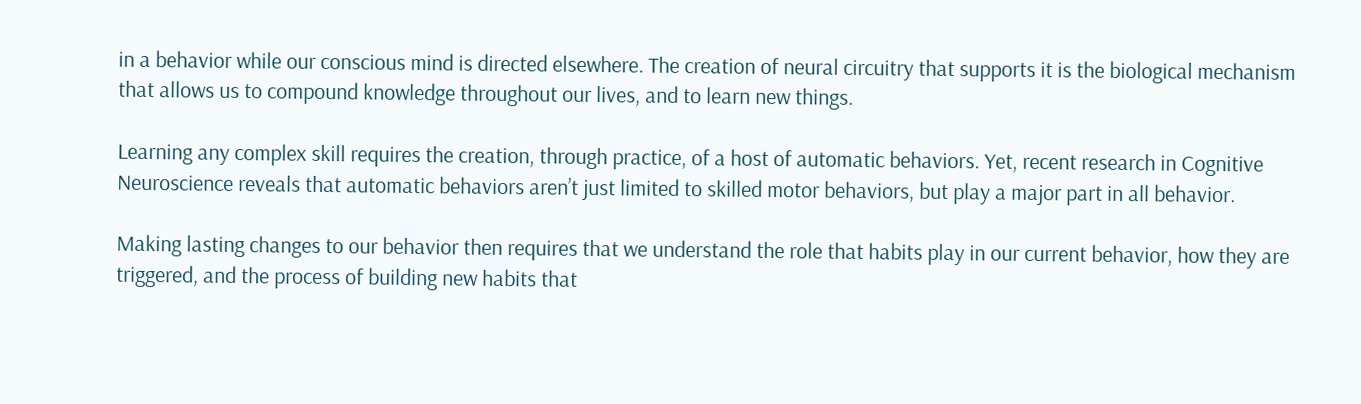in a behavior while our conscious mind is directed elsewhere. The creation of neural circuitry that supports it is the biological mechanism that allows us to compound knowledge throughout our lives, and to learn new things.

Learning any complex skill requires the creation, through practice, of a host of automatic behaviors. Yet, recent research in Cognitive Neuroscience reveals that automatic behaviors aren’t just limited to skilled motor behaviors, but play a major part in all behavior.

Making lasting changes to our behavior then requires that we understand the role that habits play in our current behavior, how they are triggered, and the process of building new habits that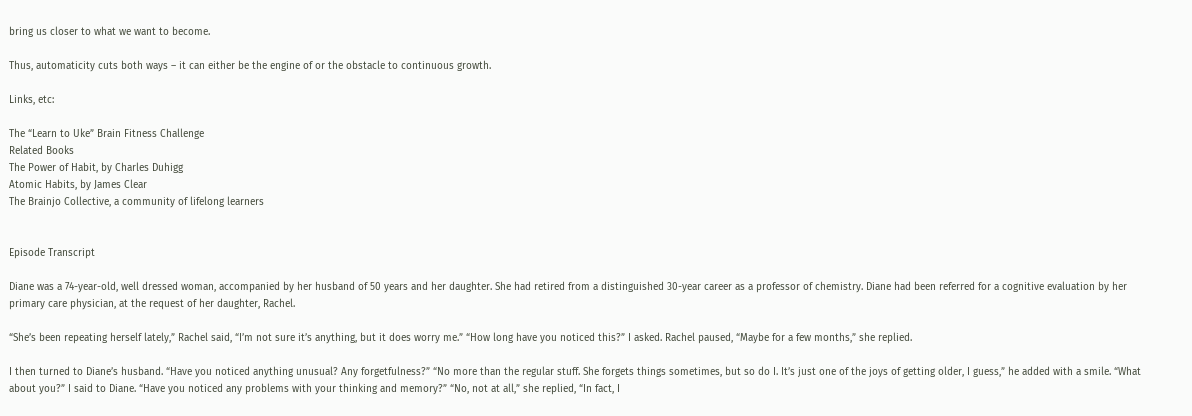bring us closer to what we want to become.

Thus, automaticity cuts both ways – it can either be the engine of or the obstacle to continuous growth.

Links, etc:

The “Learn to Uke” Brain Fitness Challenge
Related Books
The Power of Habit, by Charles Duhigg
Atomic Habits, by James Clear
The Brainjo Collective, a community of lifelong learners


Episode Transcript

Diane was a 74-year-old, well dressed woman, accompanied by her husband of 50 years and her daughter. She had retired from a distinguished 30-year career as a professor of chemistry. Diane had been referred for a cognitive evaluation by her primary care physician, at the request of her daughter, Rachel.

“She’s been repeating herself lately,” Rachel said, “I’m not sure it’s anything, but it does worry me.” “How long have you noticed this?” I asked. Rachel paused, “Maybe for a few months,” she replied.

I then turned to Diane’s husband. “Have you noticed anything unusual? Any forgetfulness?” “No more than the regular stuff. She forgets things sometimes, but so do I. It’s just one of the joys of getting older, I guess,” he added with a smile. “What about you?” I said to Diane. “Have you noticed any problems with your thinking and memory?” “No, not at all,” she replied, “In fact, I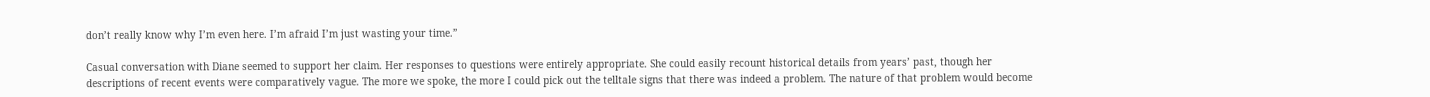don’t really know why I’m even here. I’m afraid I’m just wasting your time.”

Casual conversation with Diane seemed to support her claim. Her responses to questions were entirely appropriate. She could easily recount historical details from years’ past, though her descriptions of recent events were comparatively vague. The more we spoke, the more I could pick out the telltale signs that there was indeed a problem. The nature of that problem would become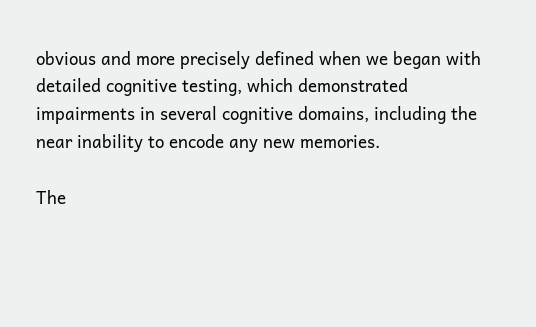obvious and more precisely defined when we began with detailed cognitive testing, which demonstrated impairments in several cognitive domains, including the near inability to encode any new memories.

The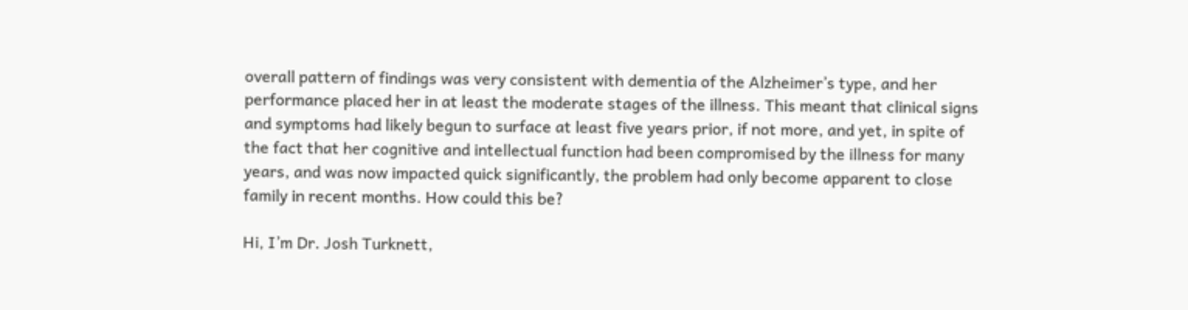overall pattern of findings was very consistent with dementia of the Alzheimer’s type, and her performance placed her in at least the moderate stages of the illness. This meant that clinical signs and symptoms had likely begun to surface at least five years prior, if not more, and yet, in spite of the fact that her cognitive and intellectual function had been compromised by the illness for many years, and was now impacted quick significantly, the problem had only become apparent to close family in recent months. How could this be?

Hi, I’m Dr. Josh Turknett,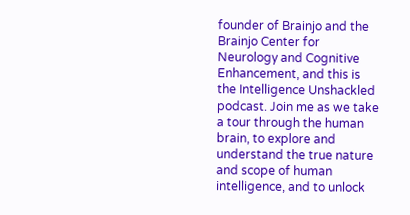founder of Brainjo and the Brainjo Center for Neurology and Cognitive Enhancement, and this is the Intelligence Unshackled podcast. Join me as we take a tour through the human brain, to explore and understand the true nature and scope of human intelligence, and to unlock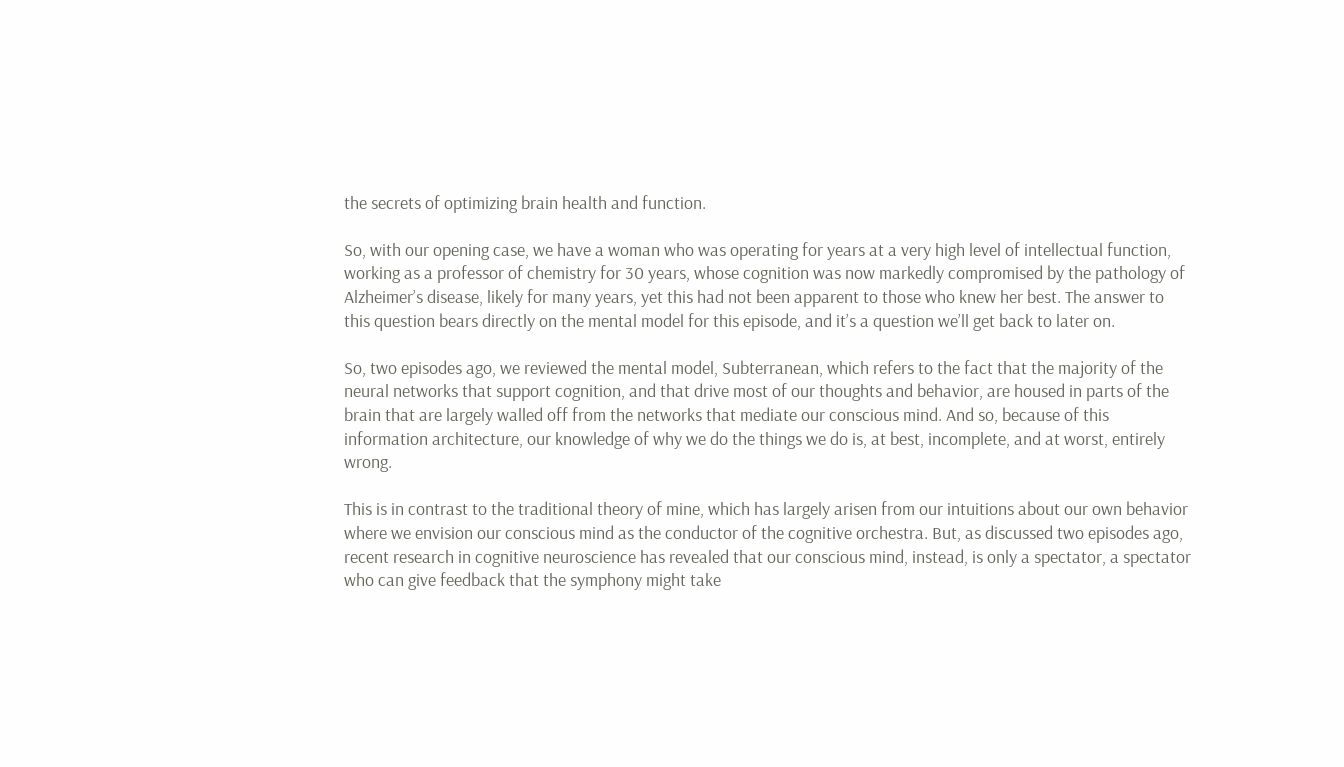the secrets of optimizing brain health and function.

So, with our opening case, we have a woman who was operating for years at a very high level of intellectual function, working as a professor of chemistry for 30 years, whose cognition was now markedly compromised by the pathology of Alzheimer’s disease, likely for many years, yet this had not been apparent to those who knew her best. The answer to this question bears directly on the mental model for this episode, and it’s a question we’ll get back to later on.

So, two episodes ago, we reviewed the mental model, Subterranean, which refers to the fact that the majority of the neural networks that support cognition, and that drive most of our thoughts and behavior, are housed in parts of the brain that are largely walled off from the networks that mediate our conscious mind. And so, because of this information architecture, our knowledge of why we do the things we do is, at best, incomplete, and at worst, entirely wrong.

This is in contrast to the traditional theory of mine, which has largely arisen from our intuitions about our own behavior where we envision our conscious mind as the conductor of the cognitive orchestra. But, as discussed two episodes ago, recent research in cognitive neuroscience has revealed that our conscious mind, instead, is only a spectator, a spectator who can give feedback that the symphony might take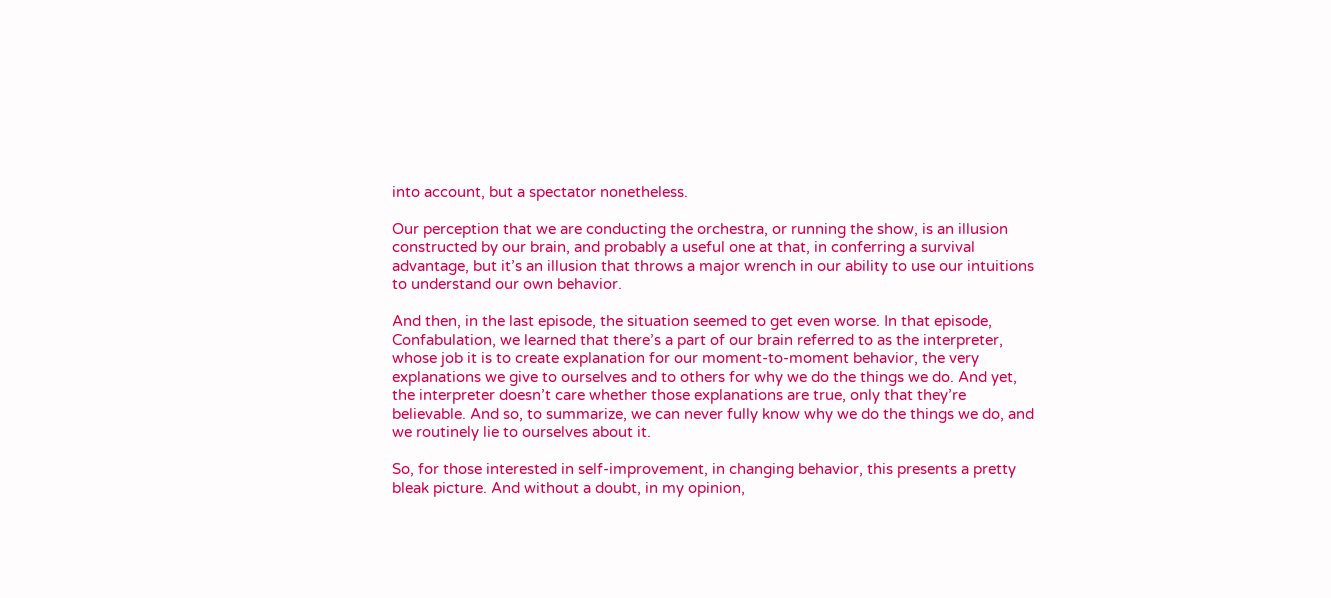into account, but a spectator nonetheless.

Our perception that we are conducting the orchestra, or running the show, is an illusion constructed by our brain, and probably a useful one at that, in conferring a survival advantage, but it’s an illusion that throws a major wrench in our ability to use our intuitions to understand our own behavior.

And then, in the last episode, the situation seemed to get even worse. In that episode, Confabulation, we learned that there’s a part of our brain referred to as the interpreter, whose job it is to create explanation for our moment-to-moment behavior, the very explanations we give to ourselves and to others for why we do the things we do. And yet, the interpreter doesn’t care whether those explanations are true, only that they’re believable. And so, to summarize, we can never fully know why we do the things we do, and we routinely lie to ourselves about it.

So, for those interested in self-improvement, in changing behavior, this presents a pretty bleak picture. And without a doubt, in my opinion,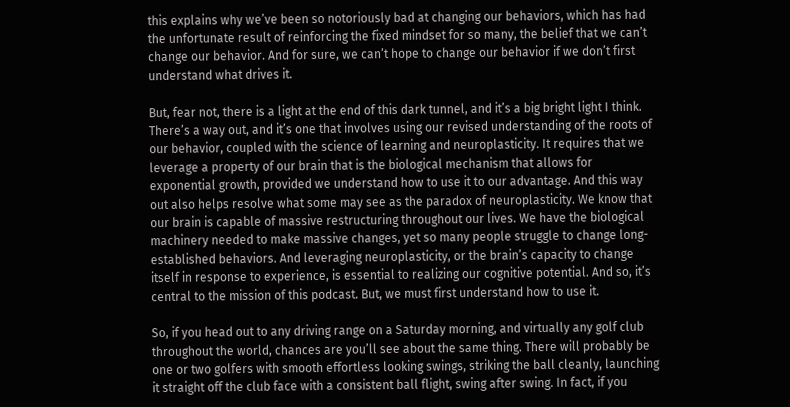this explains why we’ve been so notoriously bad at changing our behaviors, which has had the unfortunate result of reinforcing the fixed mindset for so many, the belief that we can’t change our behavior. And for sure, we can’t hope to change our behavior if we don’t first understand what drives it.

But, fear not, there is a light at the end of this dark tunnel, and it’s a big bright light I think. There’s a way out, and it’s one that involves using our revised understanding of the roots of our behavior, coupled with the science of learning and neuroplasticity. It requires that we leverage a property of our brain that is the biological mechanism that allows for exponential growth, provided we understand how to use it to our advantage. And this way out also helps resolve what some may see as the paradox of neuroplasticity. We know that our brain is capable of massive restructuring throughout our lives. We have the biological machinery needed to make massive changes, yet so many people struggle to change long-established behaviors. And leveraging neuroplasticity, or the brain’s capacity to change itself in response to experience, is essential to realizing our cognitive potential. And so, it’s central to the mission of this podcast. But, we must first understand how to use it.

So, if you head out to any driving range on a Saturday morning, and virtually any golf club throughout the world, chances are you’ll see about the same thing. There will probably be one or two golfers with smooth effortless looking swings, striking the ball cleanly, launching it straight off the club face with a consistent ball flight, swing after swing. In fact, if you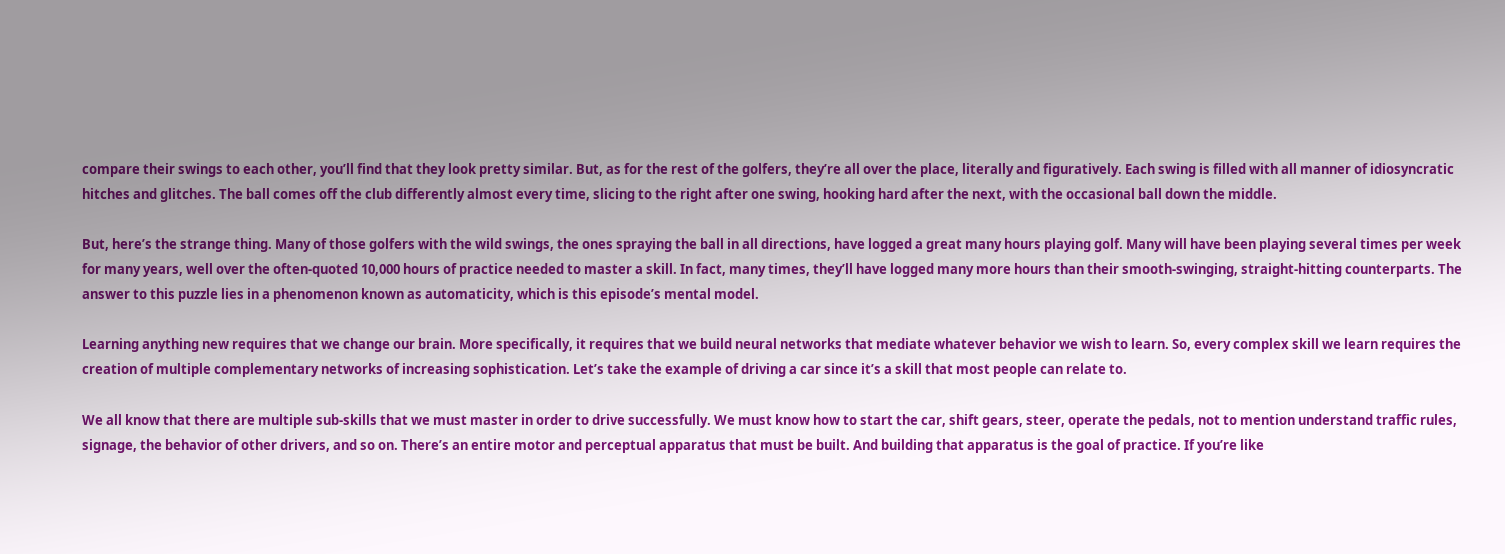compare their swings to each other, you’ll find that they look pretty similar. But, as for the rest of the golfers, they’re all over the place, literally and figuratively. Each swing is filled with all manner of idiosyncratic hitches and glitches. The ball comes off the club differently almost every time, slicing to the right after one swing, hooking hard after the next, with the occasional ball down the middle.

But, here’s the strange thing. Many of those golfers with the wild swings, the ones spraying the ball in all directions, have logged a great many hours playing golf. Many will have been playing several times per week for many years, well over the often-quoted 10,000 hours of practice needed to master a skill. In fact, many times, they’ll have logged many more hours than their smooth-swinging, straight-hitting counterparts. The answer to this puzzle lies in a phenomenon known as automaticity, which is this episode’s mental model.

Learning anything new requires that we change our brain. More specifically, it requires that we build neural networks that mediate whatever behavior we wish to learn. So, every complex skill we learn requires the creation of multiple complementary networks of increasing sophistication. Let’s take the example of driving a car since it’s a skill that most people can relate to.

We all know that there are multiple sub-skills that we must master in order to drive successfully. We must know how to start the car, shift gears, steer, operate the pedals, not to mention understand traffic rules, signage, the behavior of other drivers, and so on. There’s an entire motor and perceptual apparatus that must be built. And building that apparatus is the goal of practice. If you’re like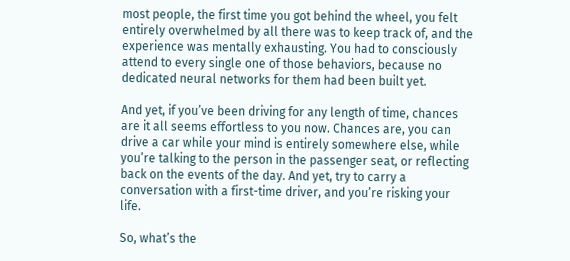most people, the first time you got behind the wheel, you felt entirely overwhelmed by all there was to keep track of, and the experience was mentally exhausting. You had to consciously attend to every single one of those behaviors, because no dedicated neural networks for them had been built yet.

And yet, if you’ve been driving for any length of time, chances are it all seems effortless to you now. Chances are, you can drive a car while your mind is entirely somewhere else, while you’re talking to the person in the passenger seat, or reflecting back on the events of the day. And yet, try to carry a conversation with a first-time driver, and you’re risking your life.

So, what’s the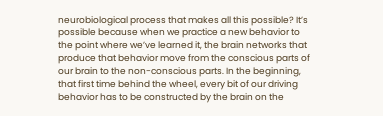neurobiological process that makes all this possible? It’s possible because when we practice a new behavior to the point where we’ve learned it, the brain networks that produce that behavior move from the conscious parts of our brain to the non-conscious parts. In the beginning, that first time behind the wheel, every bit of our driving behavior has to be constructed by the brain on the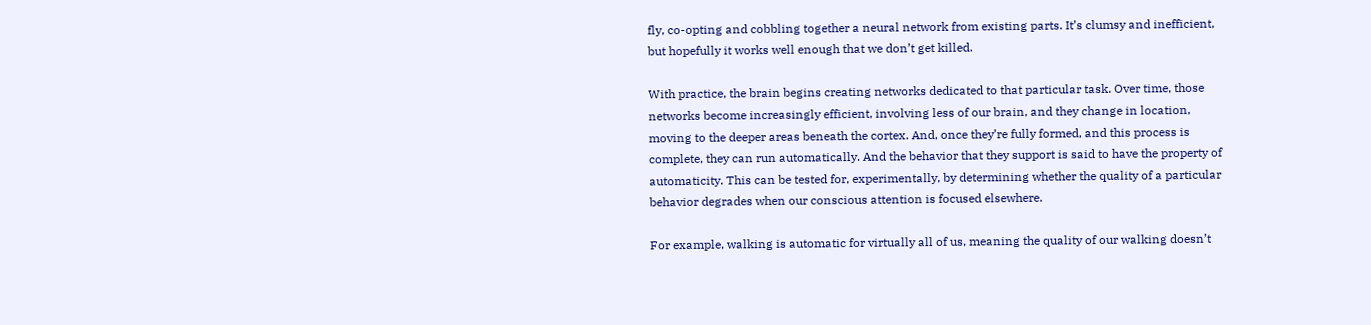fly, co-opting and cobbling together a neural network from existing parts. It’s clumsy and inefficient, but hopefully it works well enough that we don’t get killed.

With practice, the brain begins creating networks dedicated to that particular task. Over time, those networks become increasingly efficient, involving less of our brain, and they change in location, moving to the deeper areas beneath the cortex. And, once they’re fully formed, and this process is complete, they can run automatically. And the behavior that they support is said to have the property of automaticity. This can be tested for, experimentally, by determining whether the quality of a particular behavior degrades when our conscious attention is focused elsewhere.

For example, walking is automatic for virtually all of us, meaning the quality of our walking doesn’t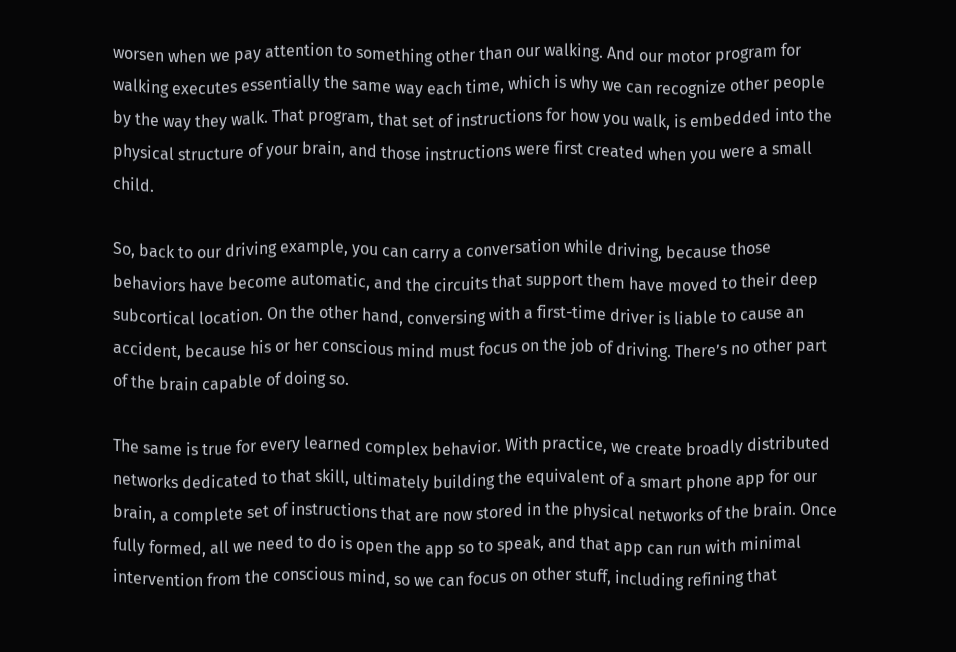worsen when we pay attention to something other than our walking. And our motor program for walking executes essentially the same way each time, which is why we can recognize other people by the way they walk. That program, that set of instructions for how you walk, is embedded into the physical structure of your brain, and those instructions were first created when you were a small child.

So, back to our driving example, you can carry a conversation while driving, because those behaviors have become automatic, and the circuits that support them have moved to their deep subcortical location. On the other hand, conversing with a first-time driver is liable to cause an accident, because his or her conscious mind must focus on the job of driving. There’s no other part of the brain capable of doing so.

The same is true for every learned complex behavior. With practice, we create broadly distributed networks dedicated to that skill, ultimately building the equivalent of a smart phone app for our brain, a complete set of instructions that are now stored in the physical networks of the brain. Once fully formed, all we need to do is open the app so to speak, and that app can run with minimal intervention from the conscious mind, so we can focus on other stuff, including refining that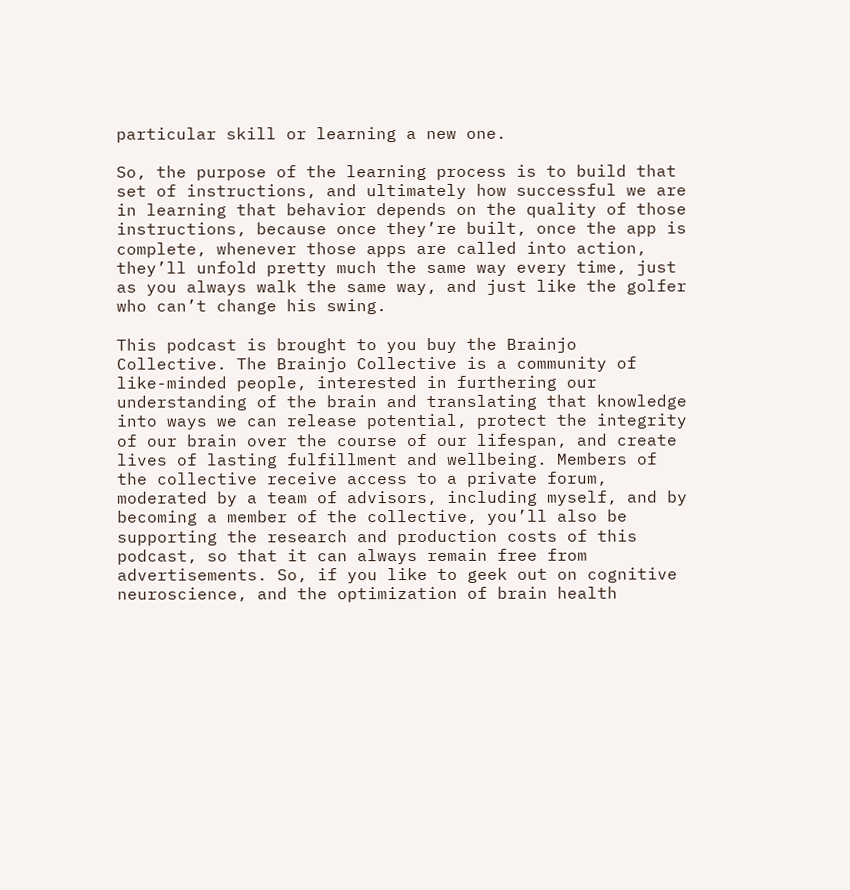particular skill or learning a new one.

So, the purpose of the learning process is to build that set of instructions, and ultimately how successful we are in learning that behavior depends on the quality of those instructions, because once they’re built, once the app is complete, whenever those apps are called into action, they’ll unfold pretty much the same way every time, just as you always walk the same way, and just like the golfer who can’t change his swing.

This podcast is brought to you buy the Brainjo Collective. The Brainjo Collective is a community of like-minded people, interested in furthering our understanding of the brain and translating that knowledge into ways we can release potential, protect the integrity of our brain over the course of our lifespan, and create lives of lasting fulfillment and wellbeing. Members of the collective receive access to a private forum, moderated by a team of advisors, including myself, and by becoming a member of the collective, you’ll also be supporting the research and production costs of this podcast, so that it can always remain free from advertisements. So, if you like to geek out on cognitive neuroscience, and the optimization of brain health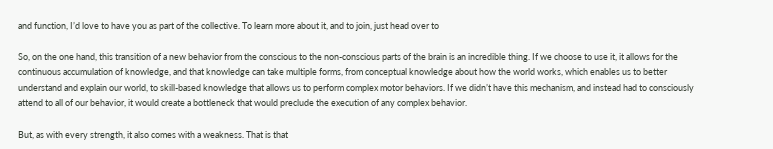and function, I’d love to have you as part of the collective. To learn more about it, and to join, just head over to

So, on the one hand, this transition of a new behavior from the conscious to the non-conscious parts of the brain is an incredible thing. If we choose to use it, it allows for the continuous accumulation of knowledge, and that knowledge can take multiple forms, from conceptual knowledge about how the world works, which enables us to better understand and explain our world, to skill-based knowledge that allows us to perform complex motor behaviors. If we didn’t have this mechanism, and instead had to consciously attend to all of our behavior, it would create a bottleneck that would preclude the execution of any complex behavior.

But, as with every strength, it also comes with a weakness. That is that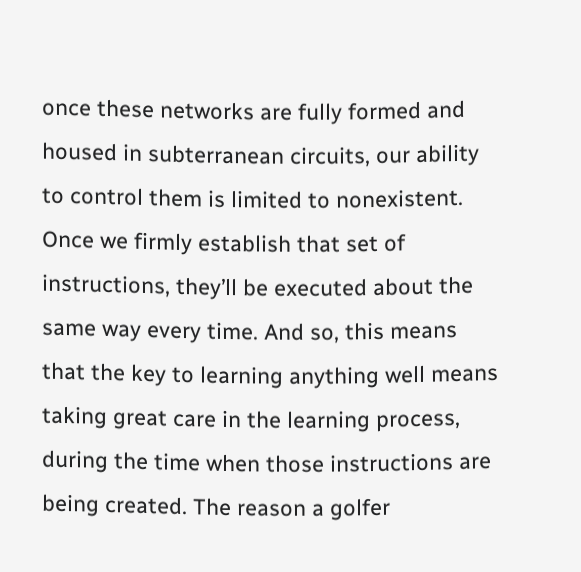once these networks are fully formed and housed in subterranean circuits, our ability to control them is limited to nonexistent. Once we firmly establish that set of instructions, they’ll be executed about the same way every time. And so, this means that the key to learning anything well means taking great care in the learning process, during the time when those instructions are being created. The reason a golfer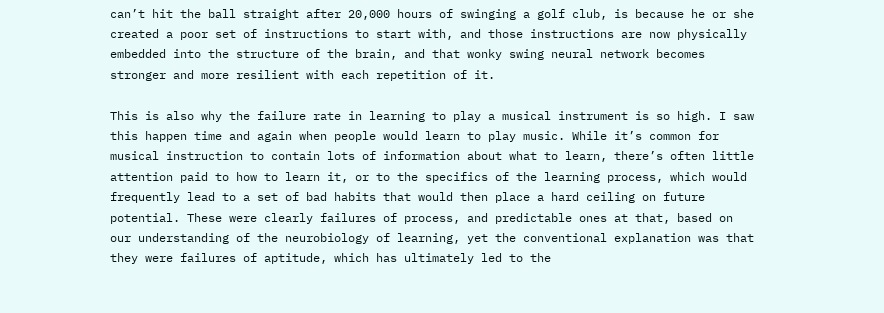can’t hit the ball straight after 20,000 hours of swinging a golf club, is because he or she created a poor set of instructions to start with, and those instructions are now physically embedded into the structure of the brain, and that wonky swing neural network becomes stronger and more resilient with each repetition of it.

This is also why the failure rate in learning to play a musical instrument is so high. I saw this happen time and again when people would learn to play music. While it’s common for musical instruction to contain lots of information about what to learn, there’s often little attention paid to how to learn it, or to the specifics of the learning process, which would frequently lead to a set of bad habits that would then place a hard ceiling on future potential. These were clearly failures of process, and predictable ones at that, based on our understanding of the neurobiology of learning, yet the conventional explanation was that they were failures of aptitude, which has ultimately led to the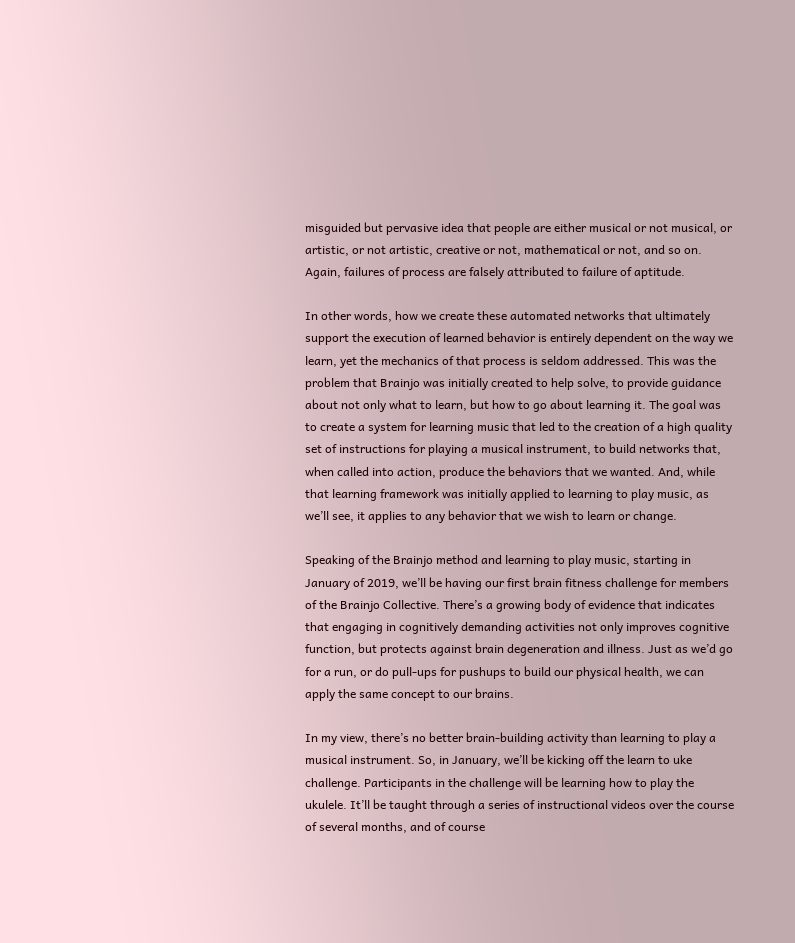misguided but pervasive idea that people are either musical or not musical, or artistic, or not artistic, creative or not, mathematical or not, and so on. Again, failures of process are falsely attributed to failure of aptitude.

In other words, how we create these automated networks that ultimately support the execution of learned behavior is entirely dependent on the way we learn, yet the mechanics of that process is seldom addressed. This was the problem that Brainjo was initially created to help solve, to provide guidance about not only what to learn, but how to go about learning it. The goal was to create a system for learning music that led to the creation of a high quality set of instructions for playing a musical instrument, to build networks that, when called into action, produce the behaviors that we wanted. And, while that learning framework was initially applied to learning to play music, as we’ll see, it applies to any behavior that we wish to learn or change.

Speaking of the Brainjo method and learning to play music, starting in January of 2019, we’ll be having our first brain fitness challenge for members of the Brainjo Collective. There’s a growing body of evidence that indicates that engaging in cognitively demanding activities not only improves cognitive function, but protects against brain degeneration and illness. Just as we’d go for a run, or do pull-ups for pushups to build our physical health, we can apply the same concept to our brains.

In my view, there’s no better brain-building activity than learning to play a musical instrument. So, in January, we’ll be kicking off the learn to uke challenge. Participants in the challenge will be learning how to play the ukulele. It’ll be taught through a series of instructional videos over the course of several months, and of course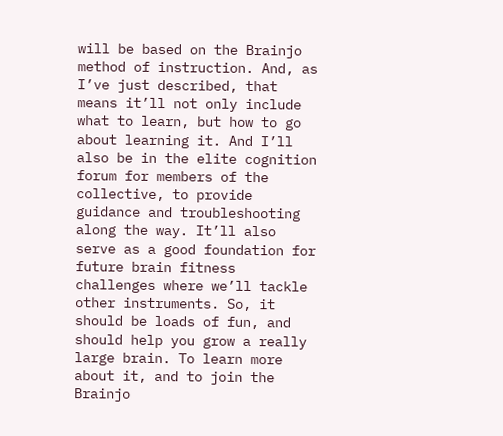will be based on the Brainjo method of instruction. And, as I’ve just described, that means it’ll not only include what to learn, but how to go about learning it. And I’ll also be in the elite cognition forum for members of the collective, to provide guidance and troubleshooting along the way. It’ll also serve as a good foundation for future brain fitness challenges where we’ll tackle other instruments. So, it should be loads of fun, and should help you grow a really large brain. To learn more about it, and to join the Brainjo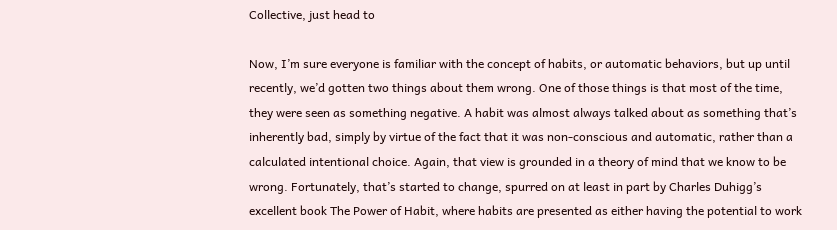Collective, just head to

Now, I’m sure everyone is familiar with the concept of habits, or automatic behaviors, but up until recently, we’d gotten two things about them wrong. One of those things is that most of the time, they were seen as something negative. A habit was almost always talked about as something that’s inherently bad, simply by virtue of the fact that it was non-conscious and automatic, rather than a calculated intentional choice. Again, that view is grounded in a theory of mind that we know to be wrong. Fortunately, that’s started to change, spurred on at least in part by Charles Duhigg’s excellent book The Power of Habit, where habits are presented as either having the potential to work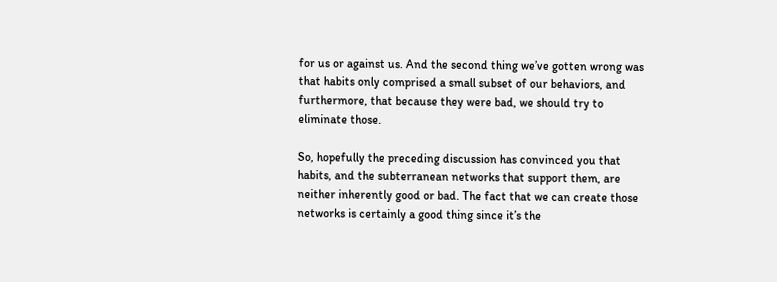for us or against us. And the second thing we’ve gotten wrong was that habits only comprised a small subset of our behaviors, and furthermore, that because they were bad, we should try to eliminate those.

So, hopefully the preceding discussion has convinced you that habits, and the subterranean networks that support them, are neither inherently good or bad. The fact that we can create those networks is certainly a good thing since it’s the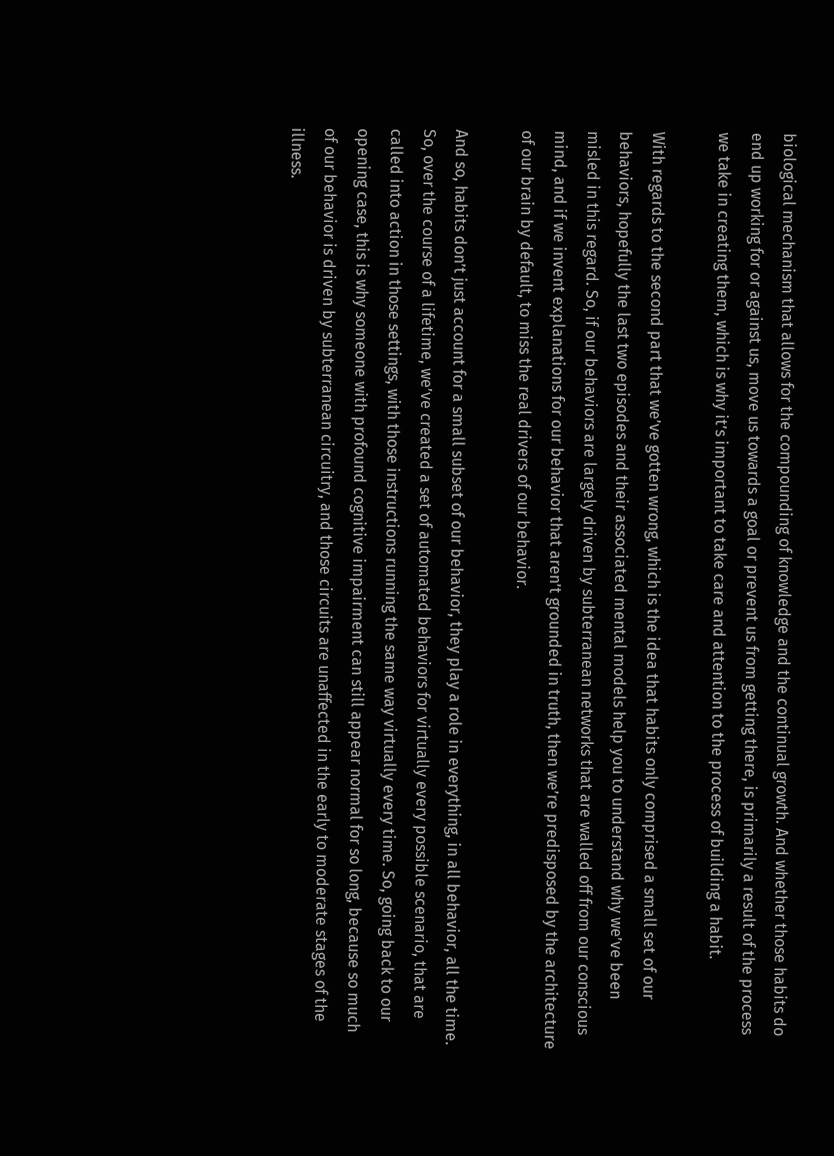biological mechanism that allows for the compounding of knowledge and the continual growth. And whether those habits do end up working for or against us, move us towards a goal or prevent us from getting there, is primarily a result of the process we take in creating them, which is why it’s important to take care and attention to the process of building a habit.

With regards to the second part that we’ve gotten wrong, which is the idea that habits only comprised a small set of our behaviors, hopefully the last two episodes and their associated mental models help you to understand why we’ve been misled in this regard. So, if our behaviors are largely driven by subterranean networks that are walled off from our conscious mind, and if we invent explanations for our behavior that aren’t grounded in truth, then we’re predisposed by the architecture of our brain by default, to miss the real drivers of our behavior.

And so, habits don’t just account for a small subset of our behavior, they play a role in everything, in all behavior, all the time. So, over the course of a lifetime, we’ve created a set of automated behaviors for virtually every possible scenario, that are called into action in those settings, with those instructions running the same way virtually every time. So, going back to our opening case, this is why someone with profound cognitive impairment can still appear normal for so long, because so much of our behavior is driven by subterranean circuitry, and those circuits are unaffected in the early to moderate stages of the illness.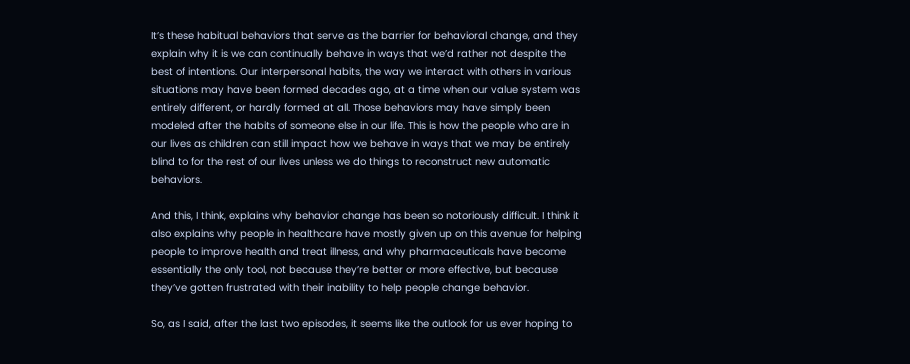It’s these habitual behaviors that serve as the barrier for behavioral change, and they explain why it is we can continually behave in ways that we’d rather not despite the best of intentions. Our interpersonal habits, the way we interact with others in various situations may have been formed decades ago, at a time when our value system was entirely different, or hardly formed at all. Those behaviors may have simply been modeled after the habits of someone else in our life. This is how the people who are in our lives as children can still impact how we behave in ways that we may be entirely blind to for the rest of our lives unless we do things to reconstruct new automatic behaviors.

And this, I think, explains why behavior change has been so notoriously difficult. I think it also explains why people in healthcare have mostly given up on this avenue for helping people to improve health and treat illness, and why pharmaceuticals have become essentially the only tool, not because they’re better or more effective, but because they’ve gotten frustrated with their inability to help people change behavior.

So, as I said, after the last two episodes, it seems like the outlook for us ever hoping to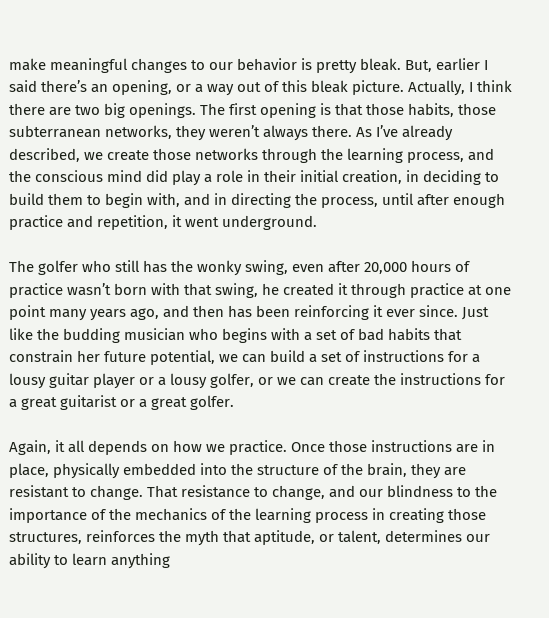make meaningful changes to our behavior is pretty bleak. But, earlier I said there’s an opening, or a way out of this bleak picture. Actually, I think there are two big openings. The first opening is that those habits, those subterranean networks, they weren’t always there. As I’ve already described, we create those networks through the learning process, and the conscious mind did play a role in their initial creation, in deciding to build them to begin with, and in directing the process, until after enough practice and repetition, it went underground.

The golfer who still has the wonky swing, even after 20,000 hours of practice wasn’t born with that swing, he created it through practice at one point many years ago, and then has been reinforcing it ever since. Just like the budding musician who begins with a set of bad habits that constrain her future potential, we can build a set of instructions for a lousy guitar player or a lousy golfer, or we can create the instructions for a great guitarist or a great golfer.

Again, it all depends on how we practice. Once those instructions are in place, physically embedded into the structure of the brain, they are resistant to change. That resistance to change, and our blindness to the importance of the mechanics of the learning process in creating those structures, reinforces the myth that aptitude, or talent, determines our ability to learn anything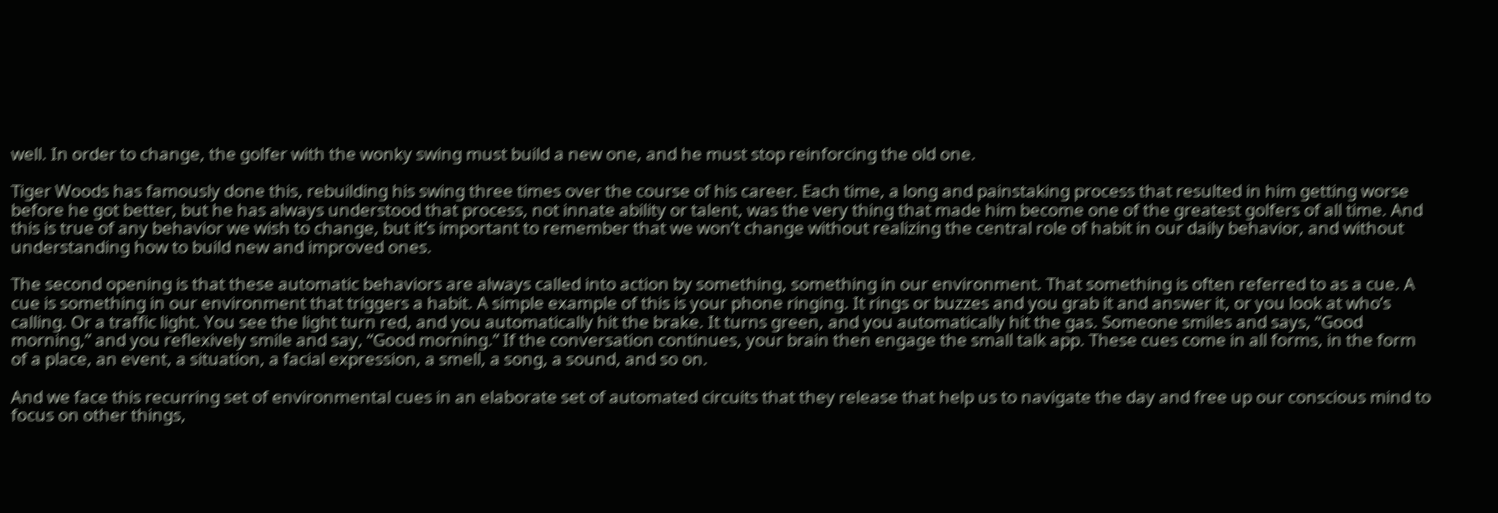well. In order to change, the golfer with the wonky swing must build a new one, and he must stop reinforcing the old one.

Tiger Woods has famously done this, rebuilding his swing three times over the course of his career. Each time, a long and painstaking process that resulted in him getting worse before he got better, but he has always understood that process, not innate ability or talent, was the very thing that made him become one of the greatest golfers of all time. And this is true of any behavior we wish to change, but it’s important to remember that we won’t change without realizing the central role of habit in our daily behavior, and without understanding how to build new and improved ones.

The second opening is that these automatic behaviors are always called into action by something, something in our environment. That something is often referred to as a cue. A cue is something in our environment that triggers a habit. A simple example of this is your phone ringing. It rings or buzzes and you grab it and answer it, or you look at who’s calling. Or a traffic light. You see the light turn red, and you automatically hit the brake. It turns green, and you automatically hit the gas. Someone smiles and says, “Good morning,” and you reflexively smile and say, “Good morning.” If the conversation continues, your brain then engage the small talk app. These cues come in all forms, in the form of a place, an event, a situation, a facial expression, a smell, a song, a sound, and so on.

And we face this recurring set of environmental cues in an elaborate set of automated circuits that they release that help us to navigate the day and free up our conscious mind to focus on other things,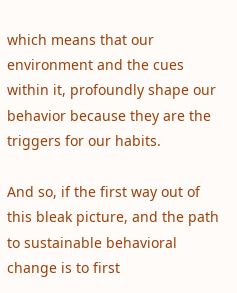which means that our environment and the cues within it, profoundly shape our behavior because they are the triggers for our habits.

And so, if the first way out of this bleak picture, and the path to sustainable behavioral change is to first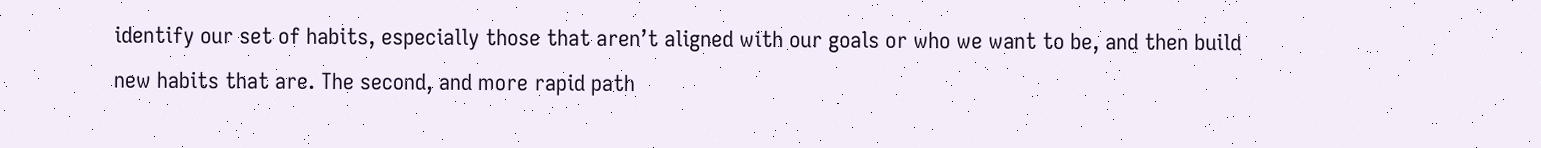identify our set of habits, especially those that aren’t aligned with our goals or who we want to be, and then build new habits that are. The second, and more rapid path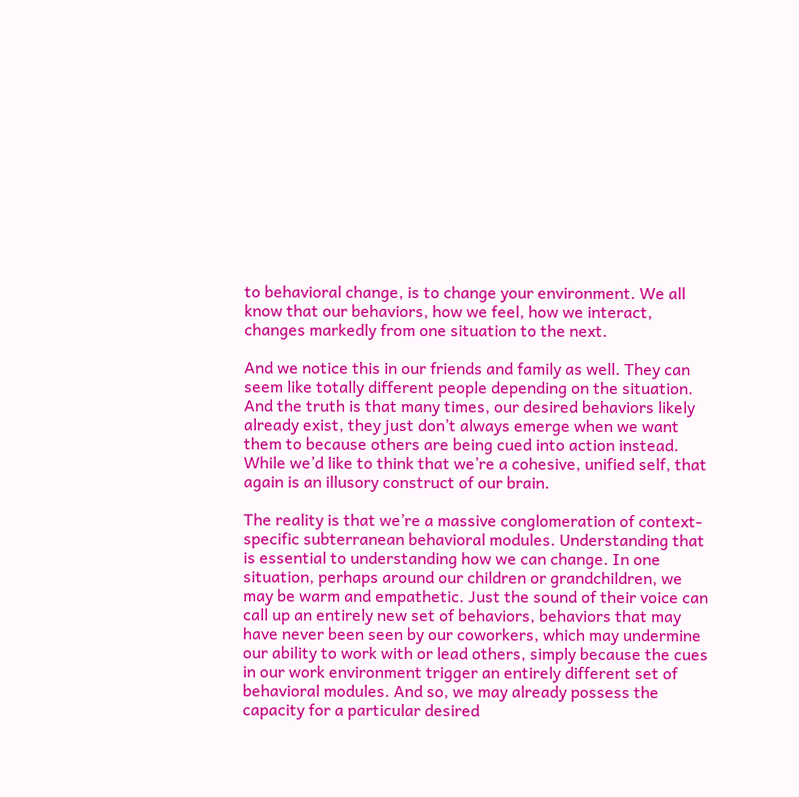to behavioral change, is to change your environment. We all know that our behaviors, how we feel, how we interact, changes markedly from one situation to the next.

And we notice this in our friends and family as well. They can seem like totally different people depending on the situation. And the truth is that many times, our desired behaviors likely already exist, they just don’t always emerge when we want them to because others are being cued into action instead. While we’d like to think that we’re a cohesive, unified self, that again is an illusory construct of our brain.

The reality is that we’re a massive conglomeration of context-specific subterranean behavioral modules. Understanding that is essential to understanding how we can change. In one situation, perhaps around our children or grandchildren, we may be warm and empathetic. Just the sound of their voice can call up an entirely new set of behaviors, behaviors that may have never been seen by our coworkers, which may undermine our ability to work with or lead others, simply because the cues in our work environment trigger an entirely different set of behavioral modules. And so, we may already possess the capacity for a particular desired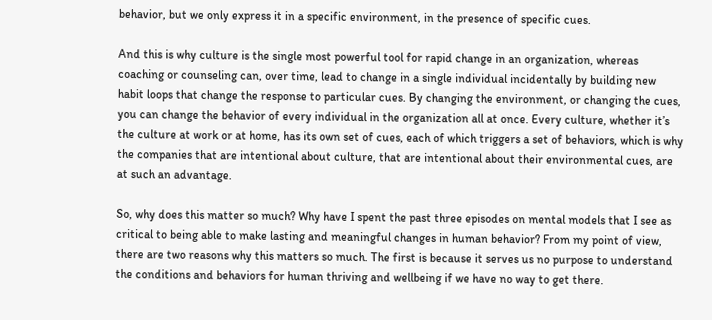behavior, but we only express it in a specific environment, in the presence of specific cues.

And this is why culture is the single most powerful tool for rapid change in an organization, whereas coaching or counseling can, over time, lead to change in a single individual incidentally by building new habit loops that change the response to particular cues. By changing the environment, or changing the cues, you can change the behavior of every individual in the organization all at once. Every culture, whether it’s the culture at work or at home, has its own set of cues, each of which triggers a set of behaviors, which is why the companies that are intentional about culture, that are intentional about their environmental cues, are at such an advantage.

So, why does this matter so much? Why have I spent the past three episodes on mental models that I see as critical to being able to make lasting and meaningful changes in human behavior? From my point of view, there are two reasons why this matters so much. The first is because it serves us no purpose to understand the conditions and behaviors for human thriving and wellbeing if we have no way to get there.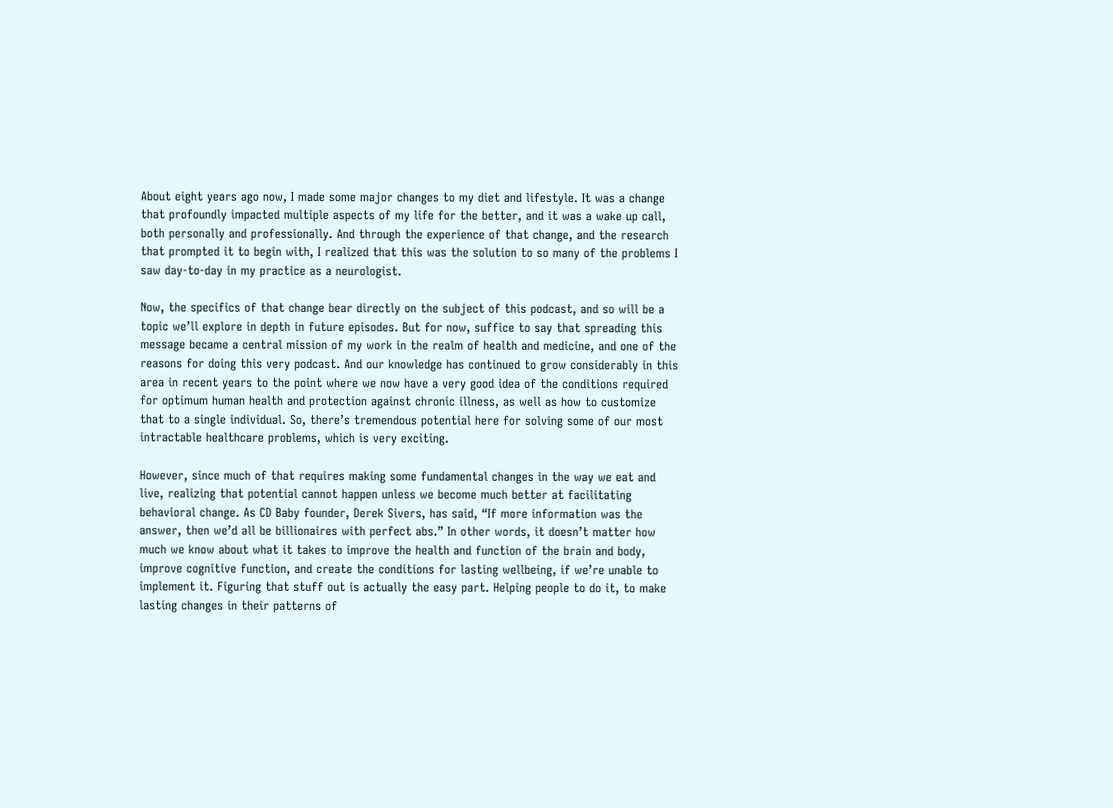About eight years ago now, I made some major changes to my diet and lifestyle. It was a change that profoundly impacted multiple aspects of my life for the better, and it was a wake up call, both personally and professionally. And through the experience of that change, and the research that prompted it to begin with, I realized that this was the solution to so many of the problems I saw day-to-day in my practice as a neurologist.

Now, the specifics of that change bear directly on the subject of this podcast, and so will be a topic we’ll explore in depth in future episodes. But for now, suffice to say that spreading this message became a central mission of my work in the realm of health and medicine, and one of the reasons for doing this very podcast. And our knowledge has continued to grow considerably in this area in recent years to the point where we now have a very good idea of the conditions required for optimum human health and protection against chronic illness, as well as how to customize that to a single individual. So, there’s tremendous potential here for solving some of our most intractable healthcare problems, which is very exciting.

However, since much of that requires making some fundamental changes in the way we eat and live, realizing that potential cannot happen unless we become much better at facilitating behavioral change. As CD Baby founder, Derek Sivers, has said, “If more information was the answer, then we’d all be billionaires with perfect abs.” In other words, it doesn’t matter how much we know about what it takes to improve the health and function of the brain and body, improve cognitive function, and create the conditions for lasting wellbeing, if we’re unable to implement it. Figuring that stuff out is actually the easy part. Helping people to do it, to make lasting changes in their patterns of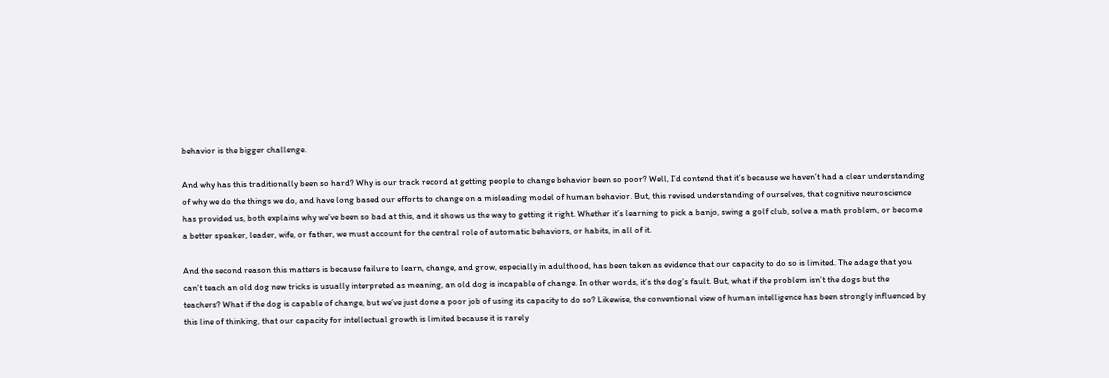behavior is the bigger challenge.

And why has this traditionally been so hard? Why is our track record at getting people to change behavior been so poor? Well, I’d contend that it’s because we haven’t had a clear understanding of why we do the things we do, and have long based our efforts to change on a misleading model of human behavior. But, this revised understanding of ourselves, that cognitive neuroscience has provided us, both explains why we’ve been so bad at this, and it shows us the way to getting it right. Whether it’s learning to pick a banjo, swing a golf club, solve a math problem, or become a better speaker, leader, wife, or father, we must account for the central role of automatic behaviors, or habits, in all of it.

And the second reason this matters is because failure to learn, change, and grow, especially in adulthood, has been taken as evidence that our capacity to do so is limited. The adage that you can’t teach an old dog new tricks is usually interpreted as meaning, an old dog is incapable of change. In other words, it’s the dog’s fault. But, what if the problem isn’t the dogs but the teachers? What if the dog is capable of change, but we’ve just done a poor job of using its capacity to do so? Likewise, the conventional view of human intelligence has been strongly influenced by this line of thinking, that our capacity for intellectual growth is limited because it is rarely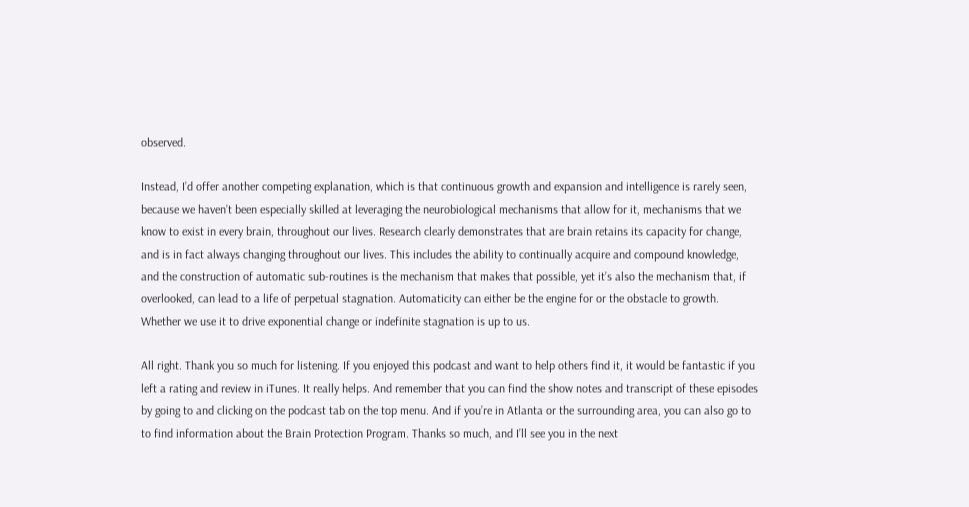observed.

Instead, I’d offer another competing explanation, which is that continuous growth and expansion and intelligence is rarely seen, because we haven’t been especially skilled at leveraging the neurobiological mechanisms that allow for it, mechanisms that we know to exist in every brain, throughout our lives. Research clearly demonstrates that are brain retains its capacity for change, and is in fact always changing throughout our lives. This includes the ability to continually acquire and compound knowledge, and the construction of automatic sub-routines is the mechanism that makes that possible, yet it’s also the mechanism that, if overlooked, can lead to a life of perpetual stagnation. Automaticity can either be the engine for or the obstacle to growth. Whether we use it to drive exponential change or indefinite stagnation is up to us.

All right. Thank you so much for listening. If you enjoyed this podcast and want to help others find it, it would be fantastic if you left a rating and review in iTunes. It really helps. And remember that you can find the show notes and transcript of these episodes by going to and clicking on the podcast tab on the top menu. And if you’re in Atlanta or the surrounding area, you can also go to to find information about the Brain Protection Program. Thanks so much, and I’ll see you in the next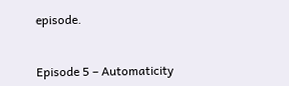episode.


Episode 5 – Automaticity